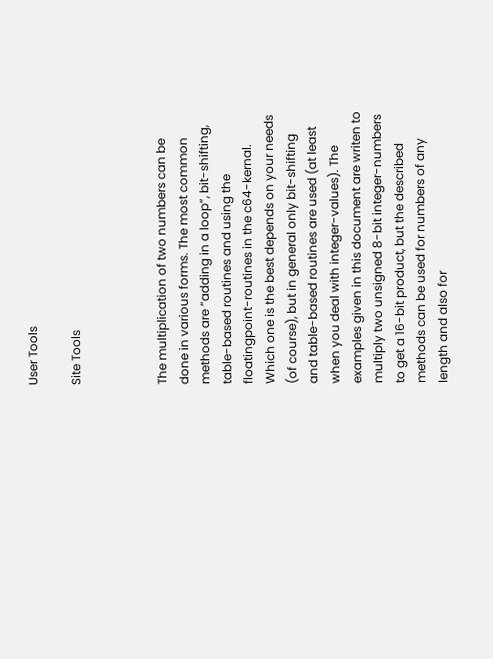User Tools

Site Tools



The multiplication of two numbers can be done in various forms. The most common methods are “adding in a loop”, bit-shifting, table-based routines and using the floatingpoint-routines in the c64-kernal. Which one is the best depends on your needs (of course), but in general only bit-shifting and table-based routines are used (at least when you deal with integer-values). The examples given in this document are writen to multiply two unsigned 8-bit integer-numbers to get a 16-bit product, but the described methods can be used for numbers of any length and also for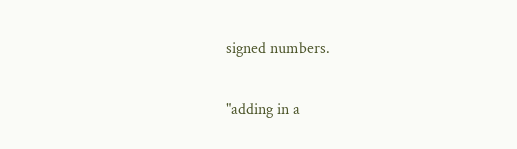signed numbers.

"adding in a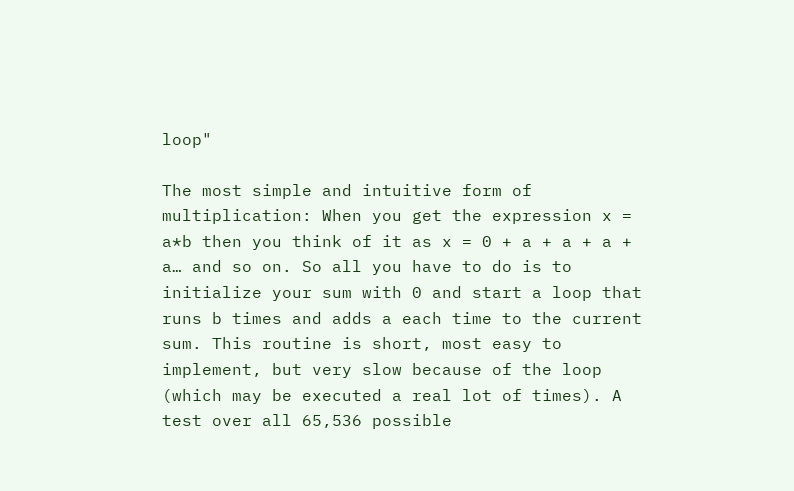loop"

The most simple and intuitive form of multiplication: When you get the expression x = a*b then you think of it as x = 0 + a + a + a + a… and so on. So all you have to do is to initialize your sum with 0 and start a loop that runs b times and adds a each time to the current sum. This routine is short, most easy to implement, but very slow because of the loop (which may be executed a real lot of times). A test over all 65,536 possible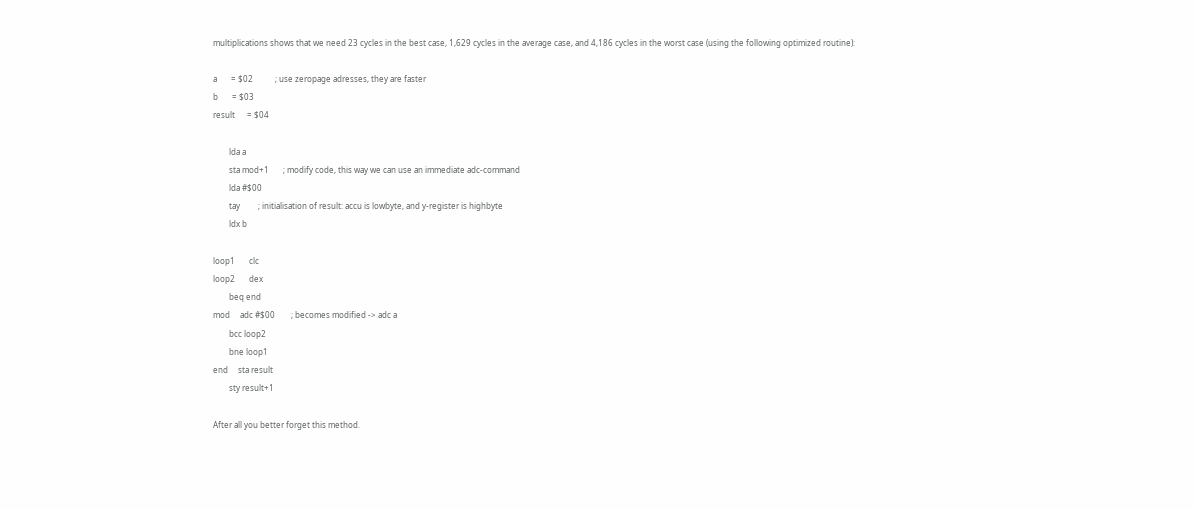multiplications shows that we need 23 cycles in the best case, 1,629 cycles in the average case, and 4,186 cycles in the worst case (using the following optimized routine):

a       = $02           ; use zeropage adresses, they are faster
b       = $03
result      = $04

        lda a
        sta mod+1       ; modify code, this way we can use an immediate adc-command
        lda #$00
        tay         ; initialisation of result: accu is lowbyte, and y-register is highbyte
        ldx b

loop1       clc
loop2       dex
        beq end
mod     adc #$00        ; becomes modified -> adc a
        bcc loop2
        bne loop1
end     sta result
        sty result+1

After all you better forget this method.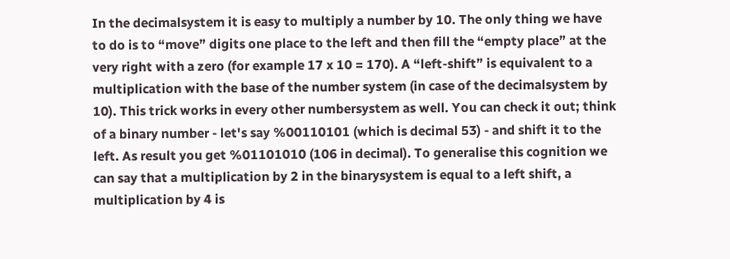In the decimalsystem it is easy to multiply a number by 10. The only thing we have to do is to “move” digits one place to the left and then fill the “empty place” at the very right with a zero (for example 17 x 10 = 170). A “left-shift” is equivalent to a multiplication with the base of the number system (in case of the decimalsystem by 10). This trick works in every other numbersystem as well. You can check it out; think of a binary number - let's say %00110101 (which is decimal 53) - and shift it to the left. As result you get %01101010 (106 in decimal). To generalise this cognition we can say that a multiplication by 2 in the binarysystem is equal to a left shift, a multiplication by 4 is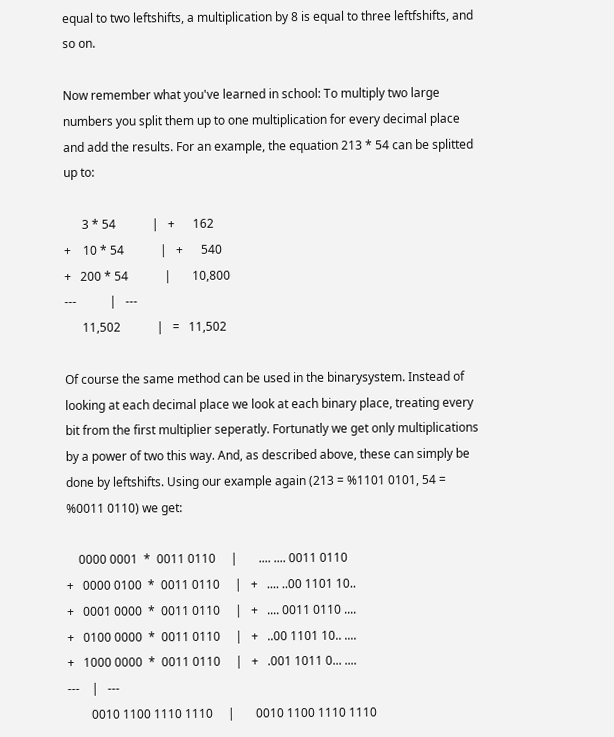equal to two leftshifts, a multiplication by 8 is equal to three leftfshifts, and so on.

Now remember what you've learned in school: To multiply two large numbers you split them up to one multiplication for every decimal place and add the results. For an example, the equation 213 * 54 can be splitted up to:

      3 * 54            |   +      162
+    10 * 54            |   +      540
+   200 * 54            |       10,800
---           |   ---
      11,502            |   =   11,502

Of course the same method can be used in the binarysystem. Instead of looking at each decimal place we look at each binary place, treating every bit from the first multiplier seperatly. Fortunatly we get only multiplications by a power of two this way. And, as described above, these can simply be done by leftshifts. Using our example again (213 = %1101 0101, 54 = %0011 0110) we get:

    0000 0001  *  0011 0110     |       .... .... 0011 0110
+   0000 0100  *  0011 0110     |   +   .... ..00 1101 10..
+   0001 0000  *  0011 0110     |   +   .... 0011 0110 ....
+   0100 0000  *  0011 0110     |   +   ..00 1101 10.. ....
+   1000 0000  *  0011 0110     |   +   .001 1011 0... ....
---    |   ---
        0010 1100 1110 1110     |       0010 1100 1110 1110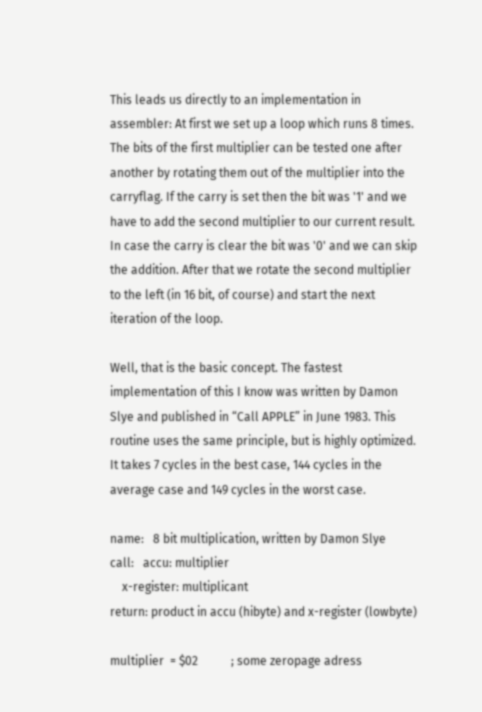This leads us directly to an implementation in assembler: At first we set up a loop which runs 8 times. The bits of the first multiplier can be tested one after another by rotating them out of the multiplier into the carryflag. If the carry is set then the bit was '1' and we have to add the second multiplier to our current result. In case the carry is clear the bit was '0' and we can skip the addition. After that we rotate the second multiplier to the left (in 16 bit, of course) and start the next iteration of the loop.

Well, that is the basic concept. The fastest implementation of this I know was written by Damon Slye and published in “Call APPLE” in June 1983. This routine uses the same principle, but is highly optimized. It takes 7 cycles in the best case, 144 cycles in the average case and 149 cycles in the worst case.

name:   8 bit multiplication, written by Damon Slye
call:   accu: multiplier
    x-register: multiplicant
return: product in accu (hibyte) and x-register (lowbyte)

multiplier  = $02           ; some zeropage adress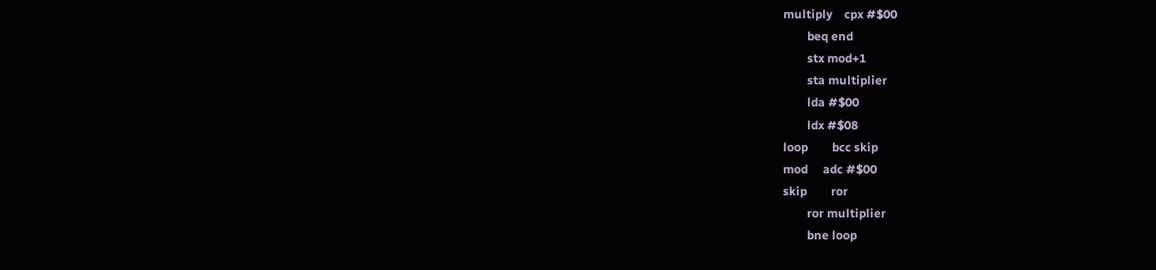multiply    cpx #$00
        beq end
        stx mod+1
        sta multiplier
        lda #$00
        ldx #$08
loop        bcc skip
mod     adc #$00
skip        ror
        ror multiplier
        bne loop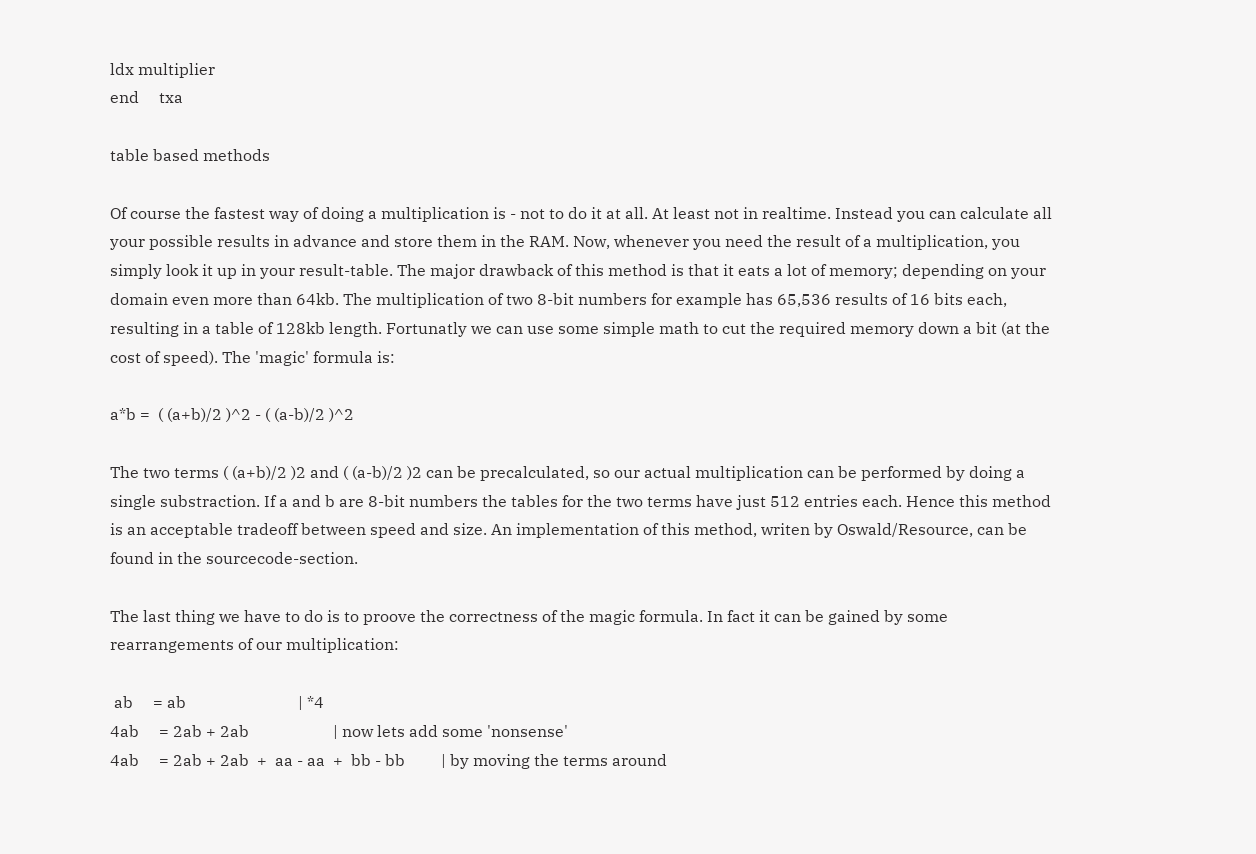ldx multiplier
end     txa

table based methods

Of course the fastest way of doing a multiplication is - not to do it at all. At least not in realtime. Instead you can calculate all your possible results in advance and store them in the RAM. Now, whenever you need the result of a multiplication, you simply look it up in your result-table. The major drawback of this method is that it eats a lot of memory; depending on your domain even more than 64kb. The multiplication of two 8-bit numbers for example has 65,536 results of 16 bits each, resulting in a table of 128kb length. Fortunatly we can use some simple math to cut the required memory down a bit (at the cost of speed). The 'magic' formula is:

a*b =  ( (a+b)/2 )^2 - ( (a-b)/2 )^2

The two terms ( (a+b)/2 )2 and ( (a-b)/2 )2 can be precalculated, so our actual multiplication can be performed by doing a single substraction. If a and b are 8-bit numbers the tables for the two terms have just 512 entries each. Hence this method is an acceptable tradeoff between speed and size. An implementation of this method, writen by Oswald/Resource, can be found in the sourcecode-section.

The last thing we have to do is to proove the correctness of the magic formula. In fact it can be gained by some rearrangements of our multiplication:

 ab     = ab                            | *4
4ab     = 2ab + 2ab                     | now lets add some 'nonsense'
4ab     = 2ab + 2ab  +  aa - aa  +  bb - bb         | by moving the terms around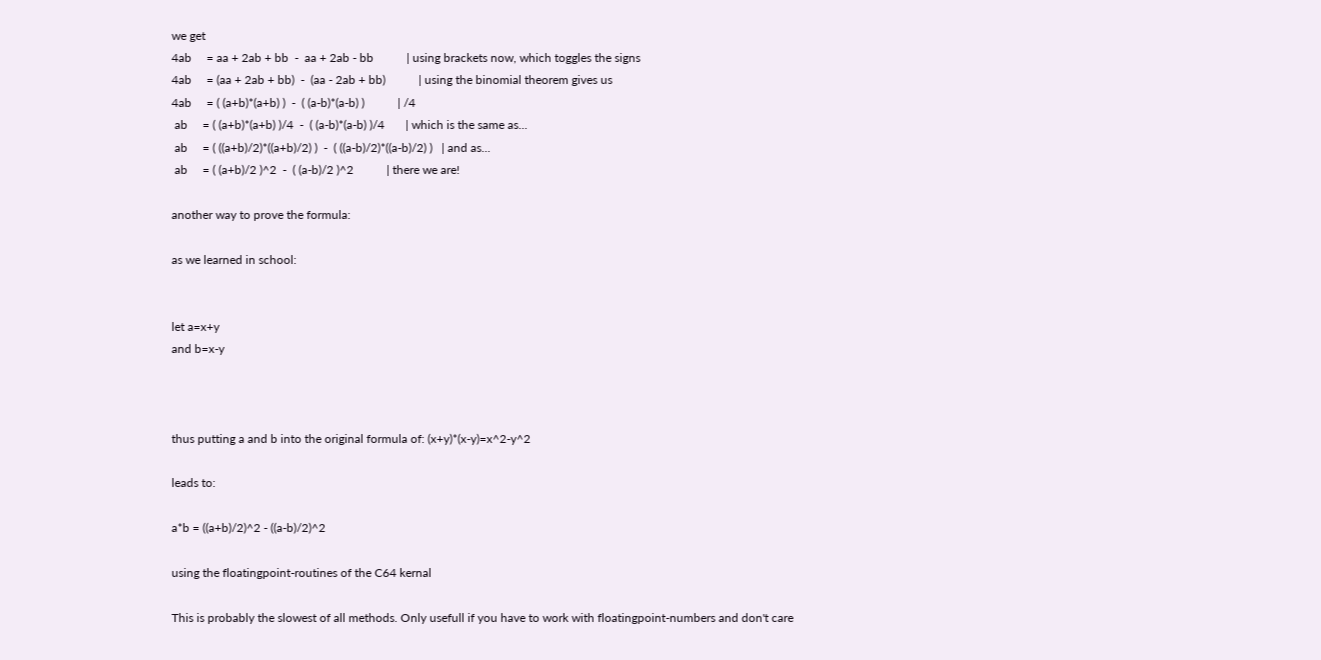we get
4ab     = aa + 2ab + bb  -  aa + 2ab - bb           | using brackets now, which toggles the signs
4ab     = (aa + 2ab + bb)  -  (aa - 2ab + bb)           | using the binomial theorem gives us
4ab     = ( (a+b)*(a+b) )  -  ( (a-b)*(a-b) )           | /4
 ab     = ( (a+b)*(a+b) )/4  -  ( (a-b)*(a-b) )/4       | which is the same as...
 ab     = ( ((a+b)/2)*((a+b)/2) )  -  ( ((a-b)/2)*((a-b)/2) )   | and as...
 ab     = ( (a+b)/2 )^2  -  ( (a-b)/2 )^2           | there we are!

another way to prove the formula:

as we learned in school:


let a=x+y
and b=x-y



thus putting a and b into the original formula of: (x+y)*(x-y)=x^2-y^2

leads to:

a*b = ((a+b)/2)^2 - ((a-b)/2)^2

using the floatingpoint-routines of the C64 kernal

This is probably the slowest of all methods. Only usefull if you have to work with floatingpoint-numbers and don't care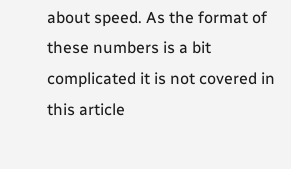about speed. As the format of these numbers is a bit complicated it is not covered in this article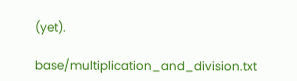(yet).

base/multiplication_and_division.txt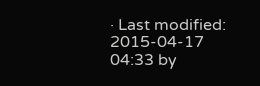· Last modified: 2015-04-17 04:33 by